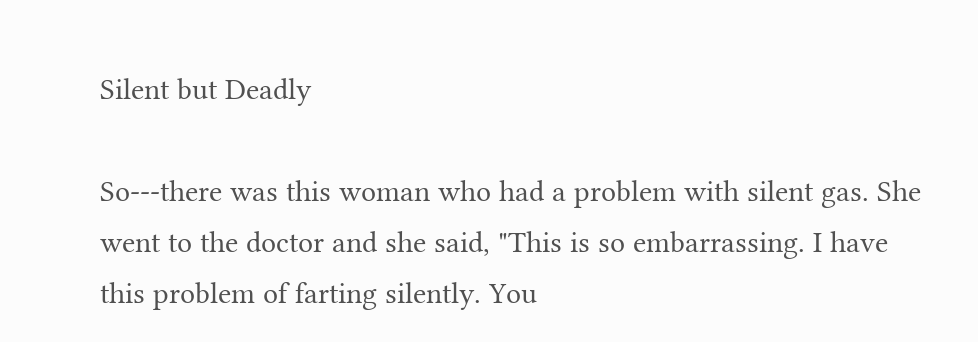Silent but Deadly

So---there was this woman who had a problem with silent gas. She went to the doctor and she said, "This is so embarrassing. I have this problem of farting silently. You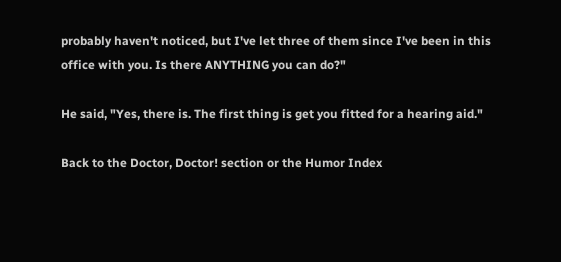probably haven't noticed, but I've let three of them since I've been in this office with you. Is there ANYTHING you can do?"

He said, "Yes, there is. The first thing is get you fitted for a hearing aid."

Back to the Doctor, Doctor! section or the Humor Index